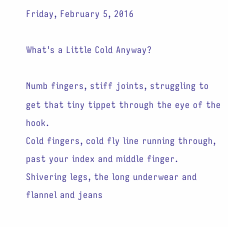Friday, February 5, 2016

What's a Little Cold Anyway?

Numb fingers, stiff joints, struggling to get that tiny tippet through the eye of the hook.
Cold fingers, cold fly line running through, past your index and middle finger.
Shivering legs, the long underwear and flannel and jeans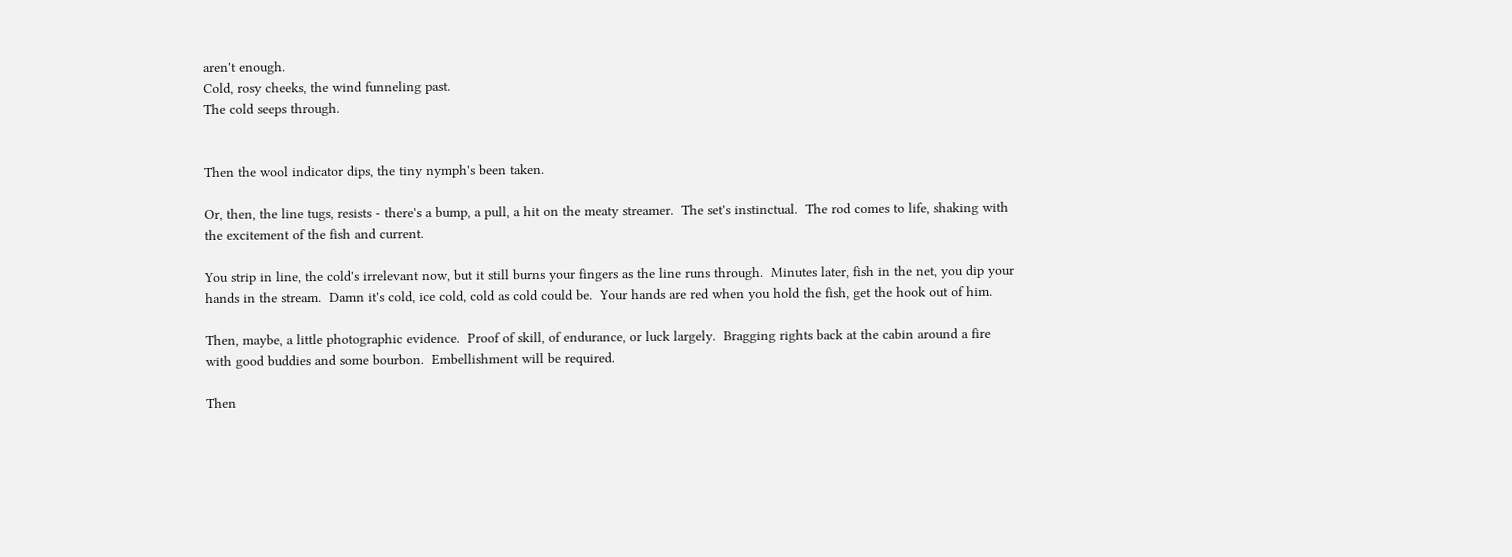aren't enough.
Cold, rosy cheeks, the wind funneling past.
The cold seeps through.


Then the wool indicator dips, the tiny nymph's been taken.

Or, then, the line tugs, resists - there's a bump, a pull, a hit on the meaty streamer.  The set's instinctual.  The rod comes to life, shaking with the excitement of the fish and current.

You strip in line, the cold's irrelevant now, but it still burns your fingers as the line runs through.  Minutes later, fish in the net, you dip your hands in the stream.  Damn it's cold, ice cold, cold as cold could be.  Your hands are red when you hold the fish, get the hook out of him.

Then, maybe, a little photographic evidence.  Proof of skill, of endurance, or luck largely.  Bragging rights back at the cabin around a fire with good buddies and some bourbon.  Embellishment will be required.

Then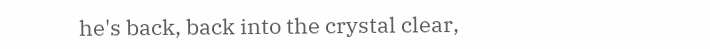he's back, back into the crystal clear,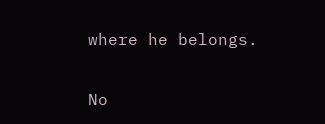where he belongs.

No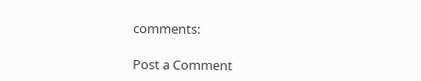comments:

Post a Comment